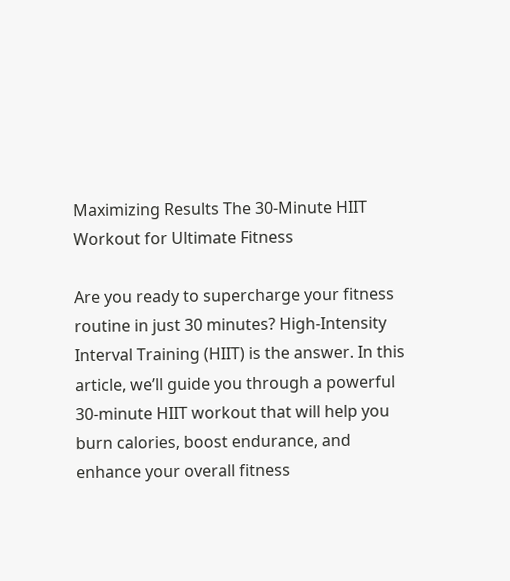Maximizing Results The 30-Minute HIIT Workout for Ultimate Fitness

Are you ready to supercharge your fitness routine in just 30 minutes? High-Intensity Interval Training (HIIT) is the answer. In this article, we’ll guide you through a powerful 30-minute HIIT workout that will help you burn calories, boost endurance, and enhance your overall fitness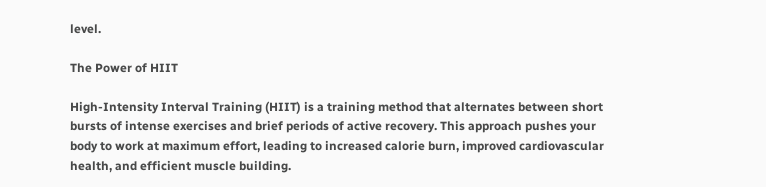level.

The Power of HIIT

High-Intensity Interval Training (HIIT) is a training method that alternates between short bursts of intense exercises and brief periods of active recovery. This approach pushes your body to work at maximum effort, leading to increased calorie burn, improved cardiovascular health, and efficient muscle building.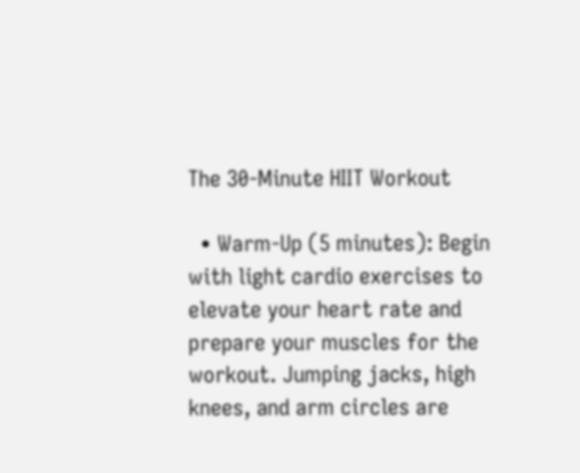The 30-Minute HIIT Workout

  • Warm-Up (5 minutes): Begin with light cardio exercises to elevate your heart rate and prepare your muscles for the workout. Jumping jacks, high knees, and arm circles are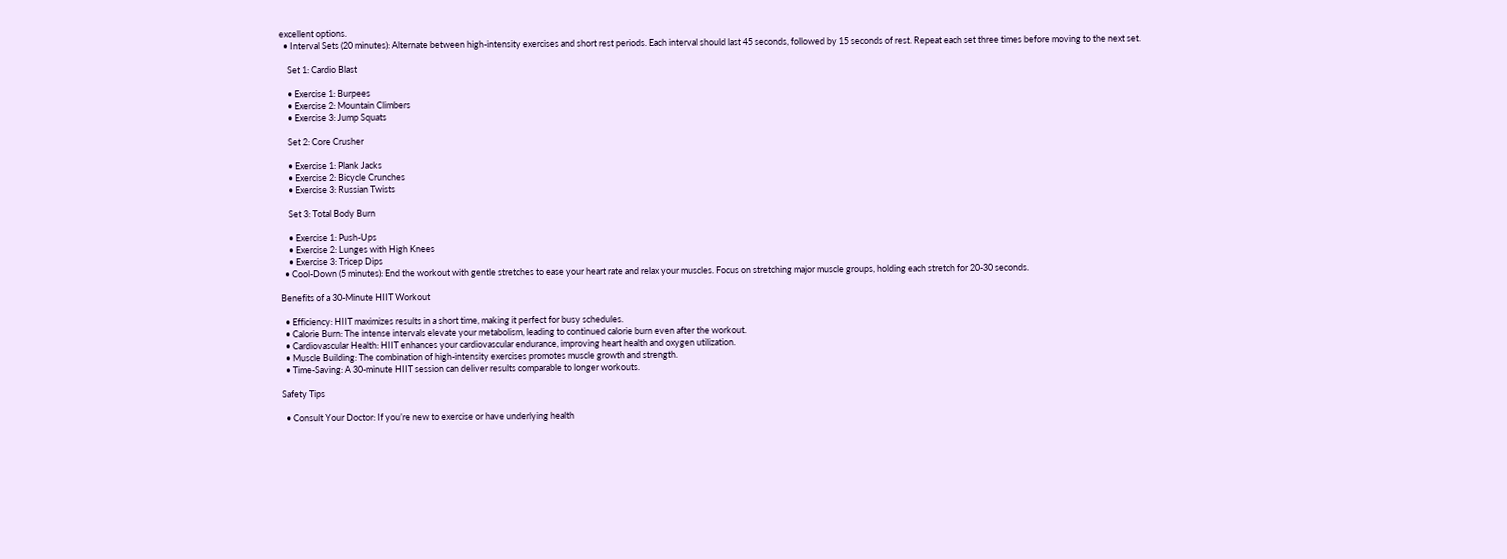excellent options.
  • Interval Sets (20 minutes): Alternate between high-intensity exercises and short rest periods. Each interval should last 45 seconds, followed by 15 seconds of rest. Repeat each set three times before moving to the next set.

    Set 1: Cardio Blast

    • Exercise 1: Burpees
    • Exercise 2: Mountain Climbers
    • Exercise 3: Jump Squats

    Set 2: Core Crusher

    • Exercise 1: Plank Jacks
    • Exercise 2: Bicycle Crunches
    • Exercise 3: Russian Twists

    Set 3: Total Body Burn

    • Exercise 1: Push-Ups
    • Exercise 2: Lunges with High Knees
    • Exercise 3: Tricep Dips
  • Cool-Down (5 minutes): End the workout with gentle stretches to ease your heart rate and relax your muscles. Focus on stretching major muscle groups, holding each stretch for 20-30 seconds.

Benefits of a 30-Minute HIIT Workout

  • Efficiency: HIIT maximizes results in a short time, making it perfect for busy schedules.
  • Calorie Burn: The intense intervals elevate your metabolism, leading to continued calorie burn even after the workout.
  • Cardiovascular Health: HIIT enhances your cardiovascular endurance, improving heart health and oxygen utilization.
  • Muscle Building: The combination of high-intensity exercises promotes muscle growth and strength.
  • Time-Saving: A 30-minute HIIT session can deliver results comparable to longer workouts.

Safety Tips

  • Consult Your Doctor: If you’re new to exercise or have underlying health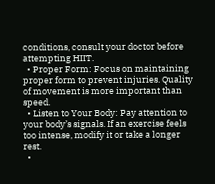conditions, consult your doctor before attempting HIIT.
  • Proper Form: Focus on maintaining proper form to prevent injuries. Quality of movement is more important than speed.
  • Listen to Your Body: Pay attention to your body’s signals. If an exercise feels too intense, modify it or take a longer rest.
  •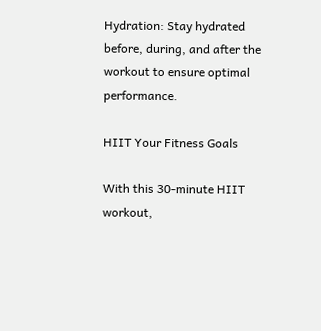Hydration: Stay hydrated before, during, and after the workout to ensure optimal performance.

HIIT Your Fitness Goals

With this 30-minute HIIT workout,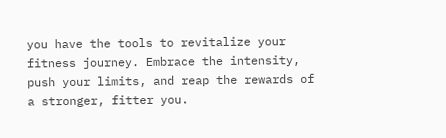you have the tools to revitalize your fitness journey. Embrace the intensity, push your limits, and reap the rewards of a stronger, fitter you.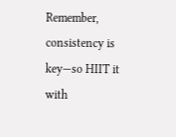Remember, consistency is key—so HIIT it with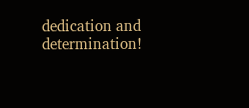dedication and determination!